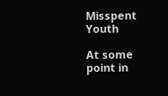Misspent Youth

At some point in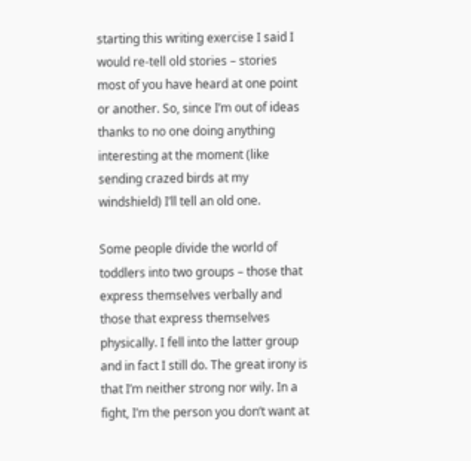starting this writing exercise I said I would re-tell old stories – stories most of you have heard at one point or another. So, since I’m out of ideas thanks to no one doing anything interesting at the moment (like sending crazed birds at my windshield) I’ll tell an old one.

Some people divide the world of toddlers into two groups – those that express themselves verbally and those that express themselves physically. I fell into the latter group and in fact I still do. The great irony is that I’m neither strong nor wily. In a fight, I’m the person you don’t want at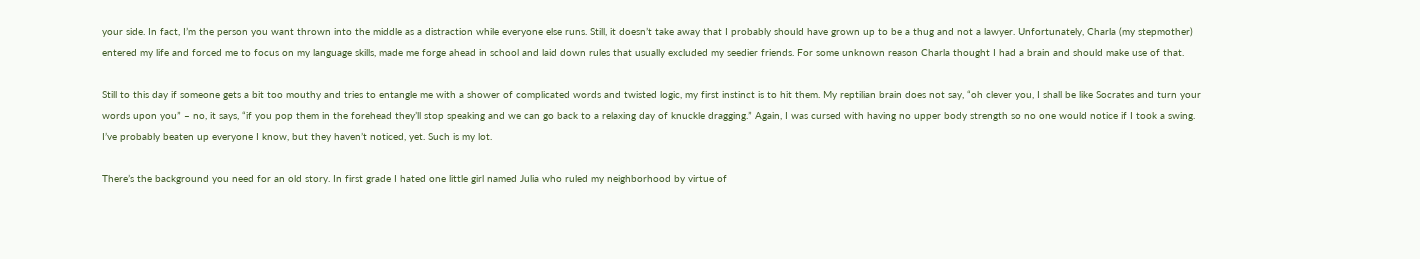your side. In fact, I’m the person you want thrown into the middle as a distraction while everyone else runs. Still, it doesn’t take away that I probably should have grown up to be a thug and not a lawyer. Unfortunately, Charla (my stepmother) entered my life and forced me to focus on my language skills, made me forge ahead in school and laid down rules that usually excluded my seedier friends. For some unknown reason Charla thought I had a brain and should make use of that.

Still to this day if someone gets a bit too mouthy and tries to entangle me with a shower of complicated words and twisted logic, my first instinct is to hit them. My reptilian brain does not say, “oh clever you, I shall be like Socrates and turn your words upon you” – no, it says, “if you pop them in the forehead they’ll stop speaking and we can go back to a relaxing day of knuckle dragging.” Again, I was cursed with having no upper body strength so no one would notice if I took a swing. I’ve probably beaten up everyone I know, but they haven’t noticed, yet. Such is my lot.

There’s the background you need for an old story. In first grade I hated one little girl named Julia who ruled my neighborhood by virtue of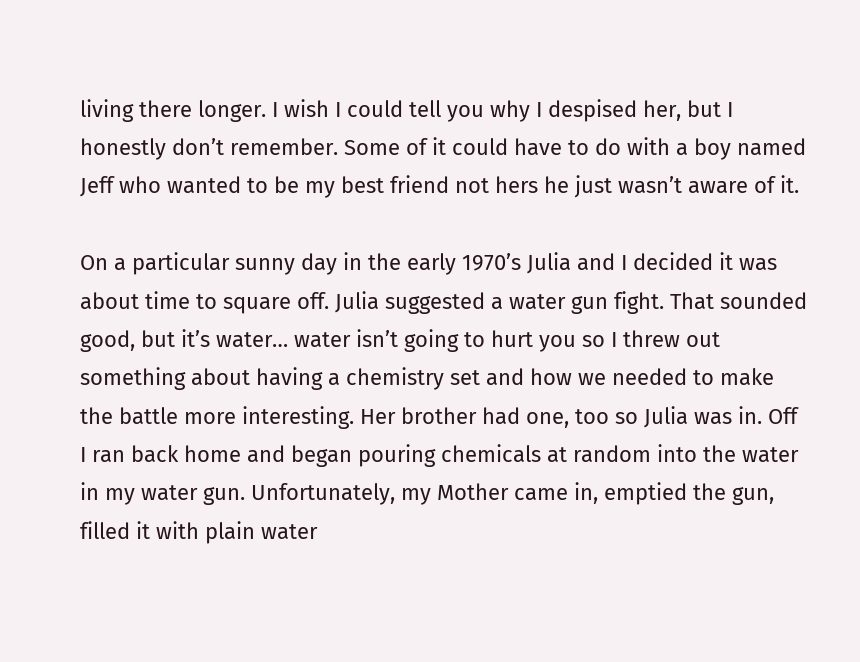living there longer. I wish I could tell you why I despised her, but I honestly don’t remember. Some of it could have to do with a boy named Jeff who wanted to be my best friend not hers he just wasn’t aware of it.

On a particular sunny day in the early 1970’s Julia and I decided it was about time to square off. Julia suggested a water gun fight. That sounded good, but it’s water… water isn’t going to hurt you so I threw out something about having a chemistry set and how we needed to make the battle more interesting. Her brother had one, too so Julia was in. Off I ran back home and began pouring chemicals at random into the water in my water gun. Unfortunately, my Mother came in, emptied the gun, filled it with plain water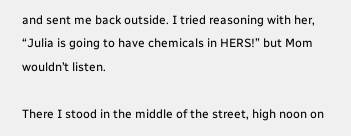and sent me back outside. I tried reasoning with her, “Julia is going to have chemicals in HERS!” but Mom wouldn’t listen.

There I stood in the middle of the street, high noon on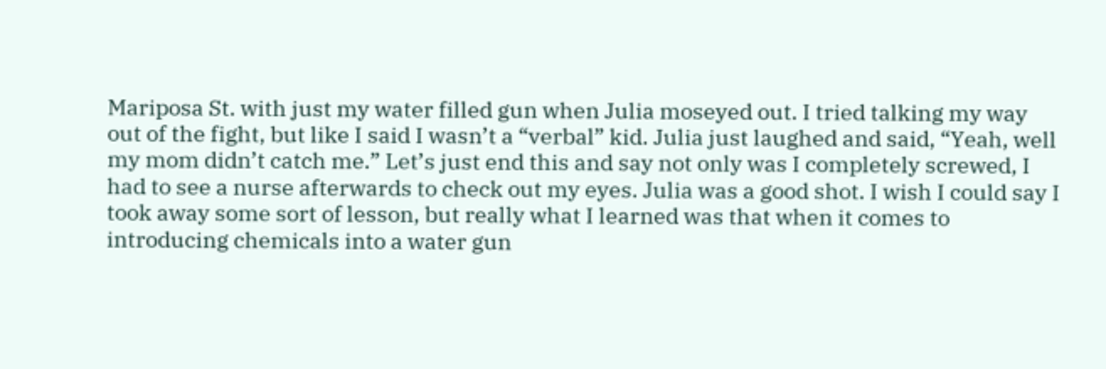Mariposa St. with just my water filled gun when Julia moseyed out. I tried talking my way out of the fight, but like I said I wasn’t a “verbal” kid. Julia just laughed and said, “Yeah, well my mom didn’t catch me.” Let’s just end this and say not only was I completely screwed, I had to see a nurse afterwards to check out my eyes. Julia was a good shot. I wish I could say I took away some sort of lesson, but really what I learned was that when it comes to introducing chemicals into a water gun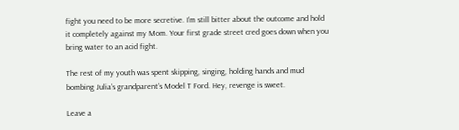fight you need to be more secretive. I’m still bitter about the outcome and hold it completely against my Mom. Your first grade street cred goes down when you bring water to an acid fight.

The rest of my youth was spent skipping, singing, holding hands and mud bombing Julia’s grandparent’s Model T Ford. Hey, revenge is sweet.

Leave a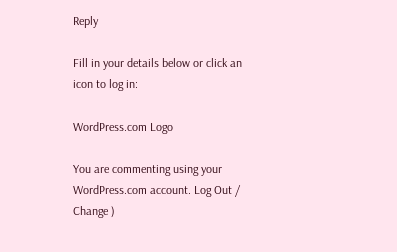Reply

Fill in your details below or click an icon to log in:

WordPress.com Logo

You are commenting using your WordPress.com account. Log Out /  Change )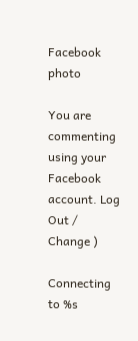Facebook photo

You are commenting using your Facebook account. Log Out /  Change )

Connecting to %s